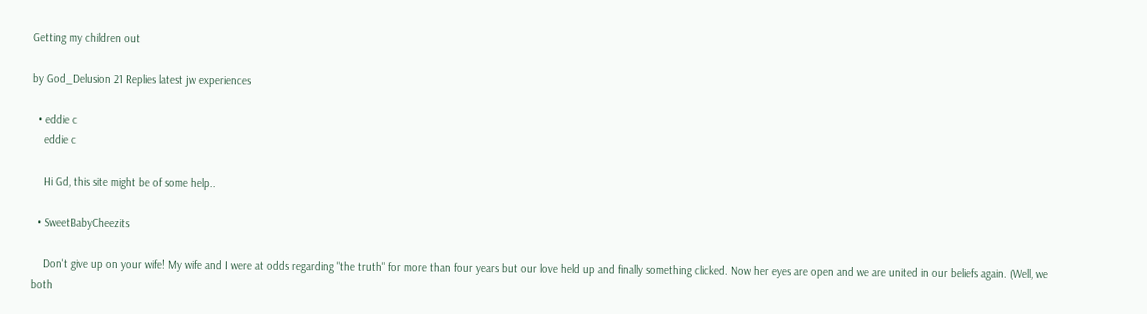Getting my children out

by God_Delusion 21 Replies latest jw experiences

  • eddie c
    eddie c

    Hi Gd, this site might be of some help..

  • SweetBabyCheezits

    Don't give up on your wife! My wife and I were at odds regarding "the truth" for more than four years but our love held up and finally something clicked. Now her eyes are open and we are united in our beliefs again. (Well, we both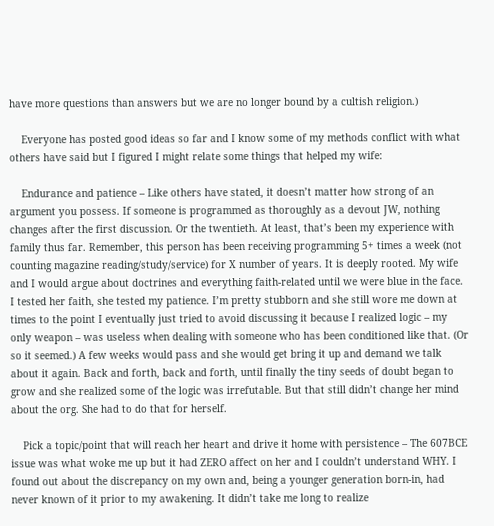have more questions than answers but we are no longer bound by a cultish religion.)

    Everyone has posted good ideas so far and I know some of my methods conflict with what others have said but I figured I might relate some things that helped my wife:

    Endurance and patience – Like others have stated, it doesn’t matter how strong of an argument you possess. If someone is programmed as thoroughly as a devout JW, nothing changes after the first discussion. Or the twentieth. At least, that’s been my experience with family thus far. Remember, this person has been receiving programming 5+ times a week (not counting magazine reading/study/service) for X number of years. It is deeply rooted. My wife and I would argue about doctrines and everything faith-related until we were blue in the face. I tested her faith, she tested my patience. I’m pretty stubborn and she still wore me down at times to the point I eventually just tried to avoid discussing it because I realized logic – my only weapon – was useless when dealing with someone who has been conditioned like that. (Or so it seemed.) A few weeks would pass and she would get bring it up and demand we talk about it again. Back and forth, back and forth, until finally the tiny seeds of doubt began to grow and she realized some of the logic was irrefutable. But that still didn’t change her mind about the org. She had to do that for herself.

    Pick a topic/point that will reach her heart and drive it home with persistence – The 607BCE issue was what woke me up but it had ZERO affect on her and I couldn’t understand WHY. I found out about the discrepancy on my own and, being a younger generation born-in, had never known of it prior to my awakening. It didn’t take me long to realize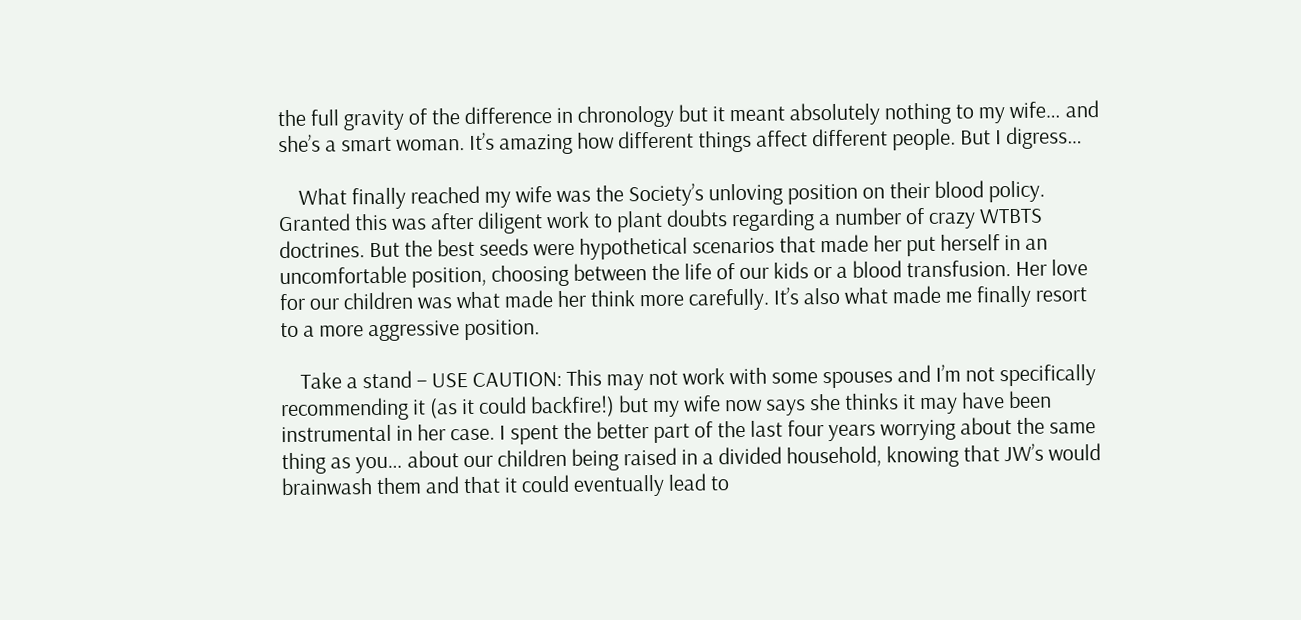the full gravity of the difference in chronology but it meant absolutely nothing to my wife… and she’s a smart woman. It’s amazing how different things affect different people. But I digress…

    What finally reached my wife was the Society’s unloving position on their blood policy. Granted this was after diligent work to plant doubts regarding a number of crazy WTBTS doctrines. But the best seeds were hypothetical scenarios that made her put herself in an uncomfortable position, choosing between the life of our kids or a blood transfusion. Her love for our children was what made her think more carefully. It’s also what made me finally resort to a more aggressive position.

    Take a stand – USE CAUTION: This may not work with some spouses and I’m not specifically recommending it (as it could backfire!) but my wife now says she thinks it may have been instrumental in her case. I spent the better part of the last four years worrying about the same thing as you… about our children being raised in a divided household, knowing that JW’s would brainwash them and that it could eventually lead to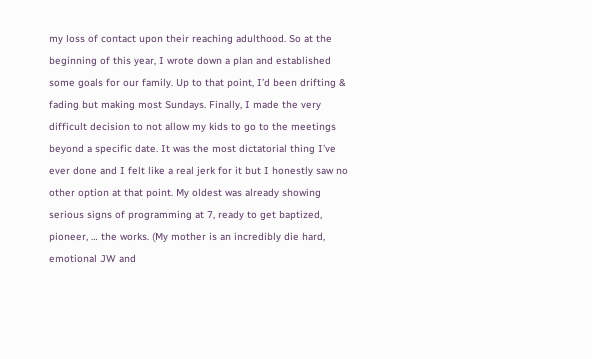my loss of contact upon their reaching adulthood. So at the beginning of this year, I wrote down a plan and established some goals for our family. Up to that point, I’d been drifting & fading but making most Sundays. Finally, I made the very difficult decision to not allow my kids to go to the meetings beyond a specific date. It was the most dictatorial thing I’ve ever done and I felt like a real jerk for it but I honestly saw no other option at that point. My oldest was already showing serious signs of programming at 7, ready to get baptized, pioneer, … the works. (My mother is an incredibly die hard, emotional JW and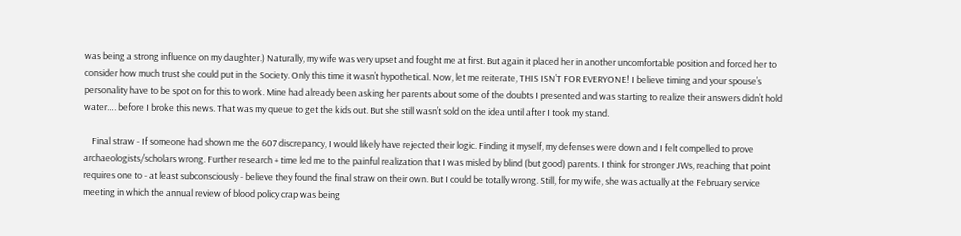was being a strong influence on my daughter.) Naturally, my wife was very upset and fought me at first. But again it placed her in another uncomfortable position and forced her to consider how much trust she could put in the Society. Only this time it wasn’t hypothetical. Now, let me reiterate, THIS ISN’T FOR EVERYONE! I believe timing and your spouse’s personality have to be spot on for this to work. Mine had already been asking her parents about some of the doubts I presented and was starting to realize their answers didn’t hold water…. before I broke this news. That was my queue to get the kids out. But she still wasn’t sold on the idea until after I took my stand.

    Final straw - If someone had shown me the 607 discrepancy, I would likely have rejected their logic. Finding it myself, my defenses were down and I felt compelled to prove archaeologists/scholars wrong. Further research + time led me to the painful realization that I was misled by blind (but good) parents. I think for stronger JWs, reaching that point requires one to - at least subconsciously - believe they found the final straw on their own. But I could be totally wrong. Still, for my wife, she was actually at the February service meeting in which the annual review of blood policy crap was being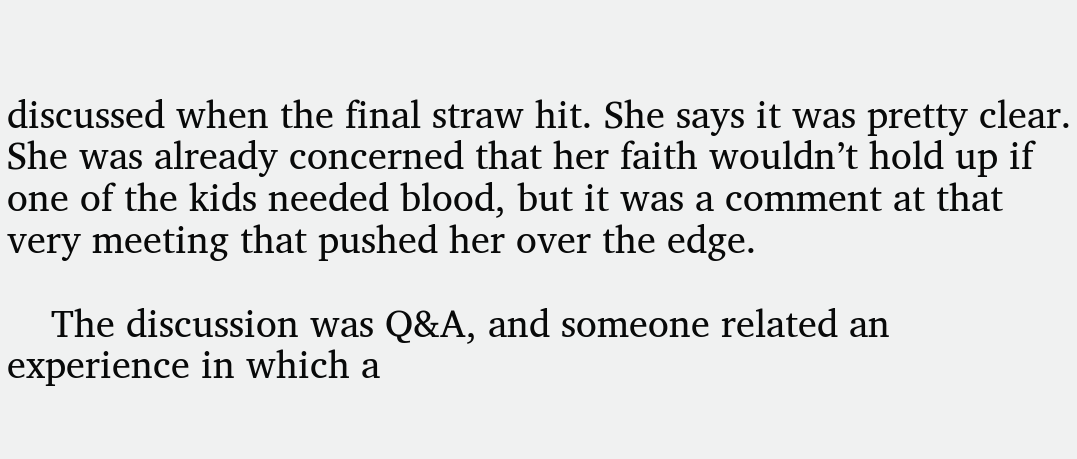discussed when the final straw hit. She says it was pretty clear. She was already concerned that her faith wouldn’t hold up if one of the kids needed blood, but it was a comment at that very meeting that pushed her over the edge.

    The discussion was Q&A, and someone related an experience in which a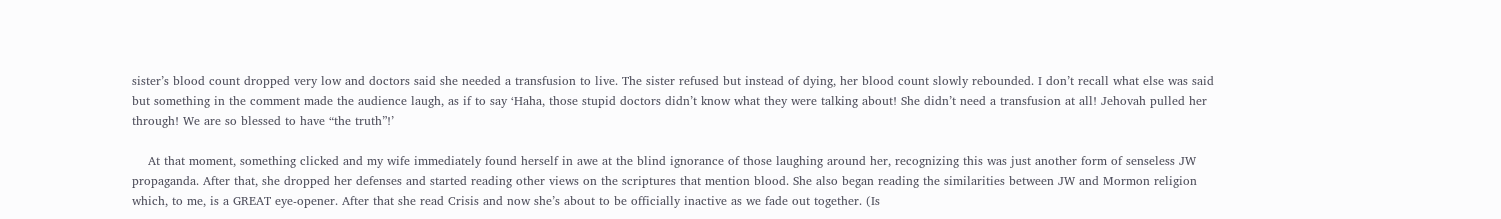sister’s blood count dropped very low and doctors said she needed a transfusion to live. The sister refused but instead of dying, her blood count slowly rebounded. I don’t recall what else was said but something in the comment made the audience laugh, as if to say ‘Haha, those stupid doctors didn’t know what they were talking about! She didn’t need a transfusion at all! Jehovah pulled her through! We are so blessed to have “the truth”!’

    At that moment, something clicked and my wife immediately found herself in awe at the blind ignorance of those laughing around her, recognizing this was just another form of senseless JW propaganda. After that, she dropped her defenses and started reading other views on the scriptures that mention blood. She also began reading the similarities between JW and Mormon religion which, to me, is a GREAT eye-opener. After that she read Crisis and now she’s about to be officially inactive as we fade out together. (Is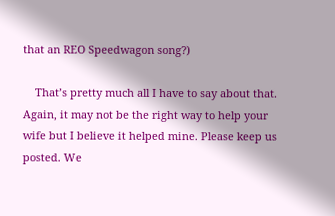that an REO Speedwagon song?)

    That’s pretty much all I have to say about that. Again, it may not be the right way to help your wife but I believe it helped mine. Please keep us posted. We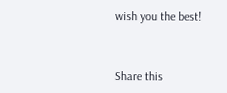wish you the best!


Share this